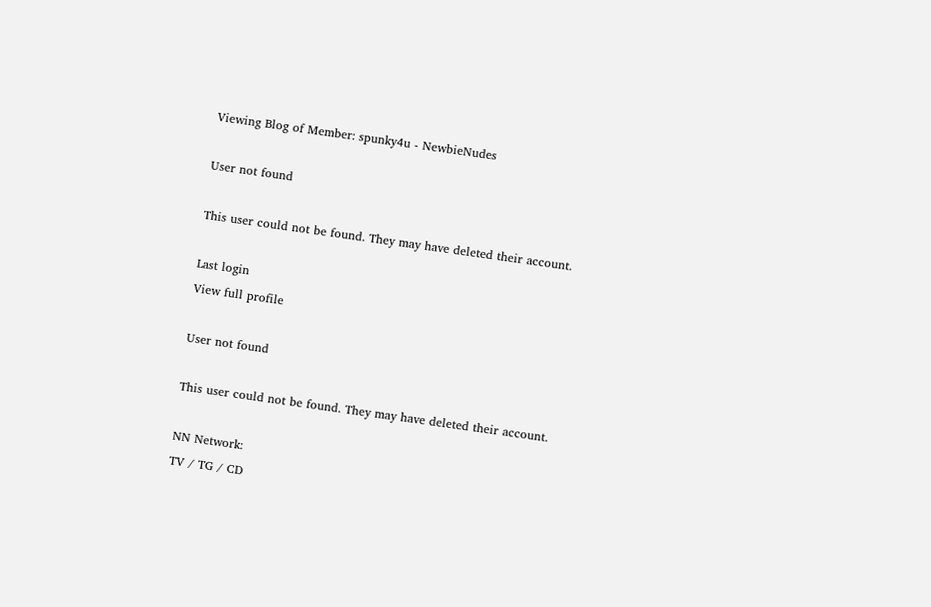Viewing Blog of Member: spunky4u - NewbieNudes

User not found

This user could not be found. They may have deleted their account.

Last login
View full profile

User not found

This user could not be found. They may have deleted their account.

NN Network:
TV / TG / CD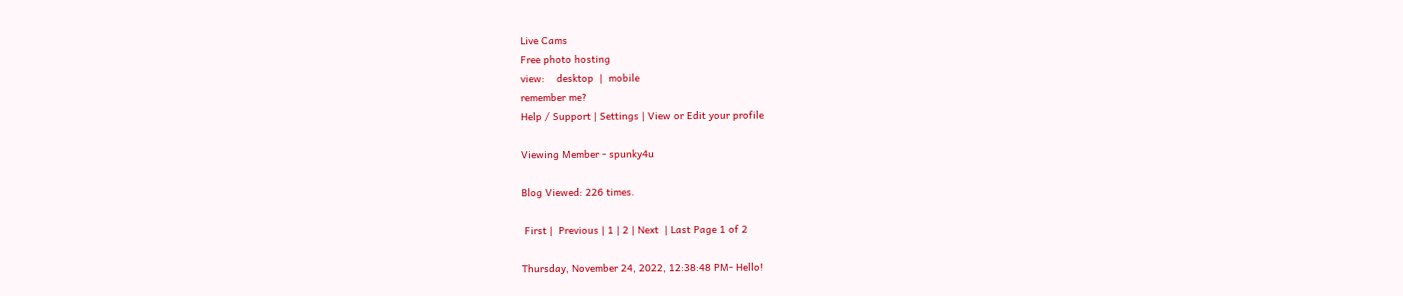Live Cams
Free photo hosting
view:    desktop  |  mobile
remember me?
Help / Support | Settings | View or Edit your profile

Viewing Member - spunky4u

Blog Viewed: 226 times.

 First |  Previous | 1 | 2 | Next  | Last Page 1 of 2

Thursday, November 24, 2022, 12:38:48 PM- Hello!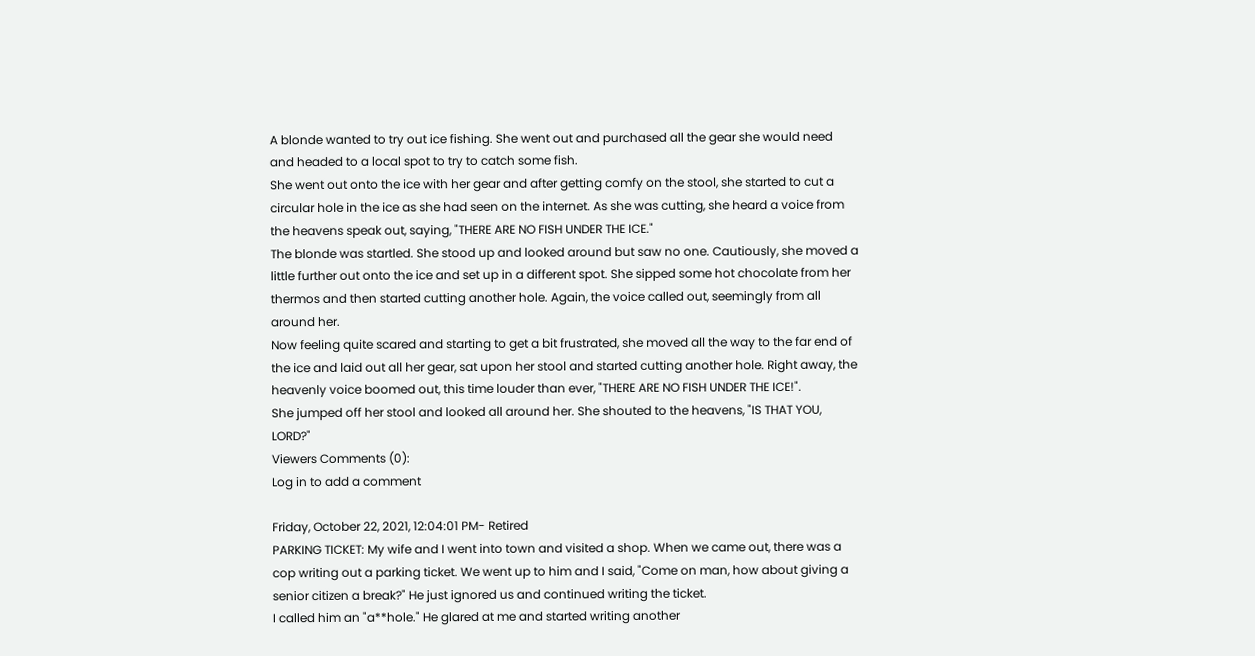A blonde wanted to try out ice fishing. She went out and purchased all the gear she would need and headed to a local spot to try to catch some fish.
She went out onto the ice with her gear and after getting comfy on the stool, she started to cut a circular hole in the ice as she had seen on the internet. As she was cutting, she heard a voice from the heavens speak out, saying, "THERE ARE NO FISH UNDER THE ICE."
The blonde was startled. She stood up and looked around but saw no one. Cautiously, she moved a little further out onto the ice and set up in a different spot. She sipped some hot chocolate from her thermos and then started cutting another hole. Again, the voice called out, seemingly from all around her.
Now feeling quite scared and starting to get a bit frustrated, she moved all the way to the far end of the ice and laid out all her gear, sat upon her stool and started cutting another hole. Right away, the heavenly voice boomed out, this time louder than ever, "THERE ARE NO FISH UNDER THE ICE!".
She jumped off her stool and looked all around her. She shouted to the heavens, "IS THAT YOU, LORD?"
Viewers Comments (0):
Log in to add a comment

Friday, October 22, 2021, 12:04:01 PM- Retired
PARKING TICKET: My wife and I went into town and visited a shop. When we came out, there was a cop writing out a parking ticket. We went up to him and I said, "Come on man, how about giving a senior citizen a break?" He just ignored us and continued writing the ticket.
I called him an "a**hole." He glared at me and started writing another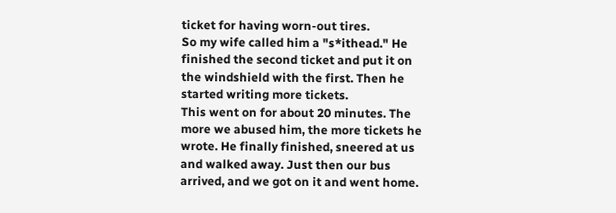ticket for having worn-out tires.
So my wife called him a "s*ithead." He finished the second ticket and put it on the windshield with the first. Then he started writing more tickets.
This went on for about 20 minutes. The more we abused him, the more tickets he wrote. He finally finished, sneered at us and walked away. Just then our bus arrived, and we got on it and went home.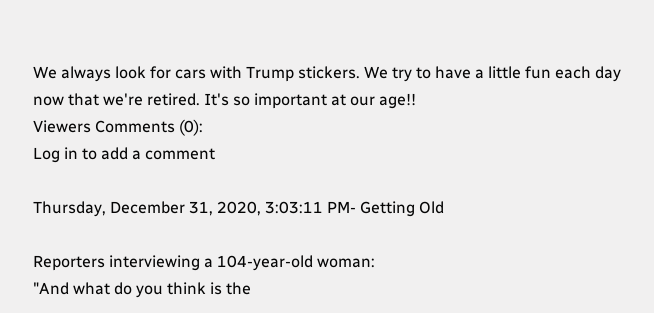We always look for cars with Trump stickers. We try to have a little fun each day now that we're retired. It's so important at our age!!
Viewers Comments (0):
Log in to add a comment

Thursday, December 31, 2020, 3:03:11 PM- Getting Old

Reporters interviewing a 104-year-old woman:
"And what do you think is the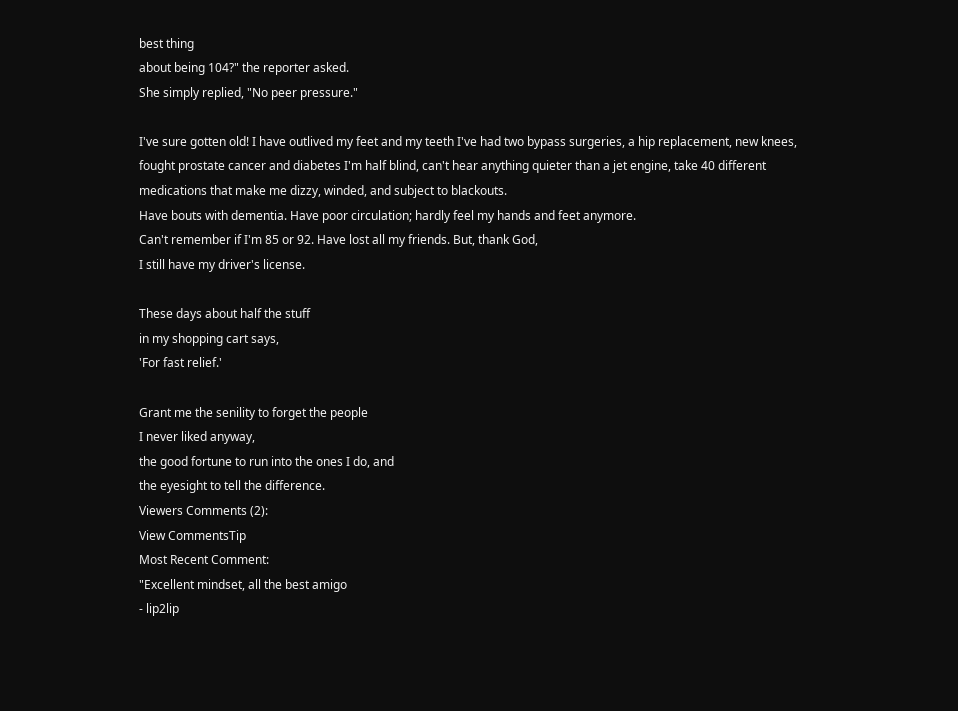best thing
about being 104?" the reporter asked.
She simply replied, "No peer pressure."

I've sure gotten old! I have outlived my feet and my teeth I've had two bypass surgeries, a hip replacement, new knees, fought prostate cancer and diabetes I'm half blind, can't hear anything quieter than a jet engine, take 40 different medications that make me dizzy, winded, and subject to blackouts.
Have bouts with dementia. Have poor circulation; hardly feel my hands and feet anymore.
Can't remember if I'm 85 or 92. Have lost all my friends. But, thank God,
I still have my driver's license.

These days about half the stuff
in my shopping cart says,
'For fast relief.'

Grant me the senility to forget the people
I never liked anyway,
the good fortune to run into the ones I do, and
the eyesight to tell the difference.
Viewers Comments (2):
View CommentsTip
Most Recent Comment:
"Excellent mindset, all the best amigo
- lip2lip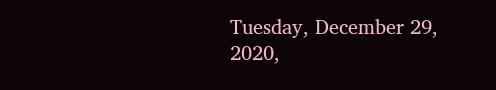Tuesday, December 29, 2020,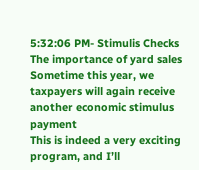5:32:06 PM- Stimulis Checks
The importance of yard sales
Sometime this year, we taxpayers will again receive another economic stimulus payment
This is indeed a very exciting program, and I’ll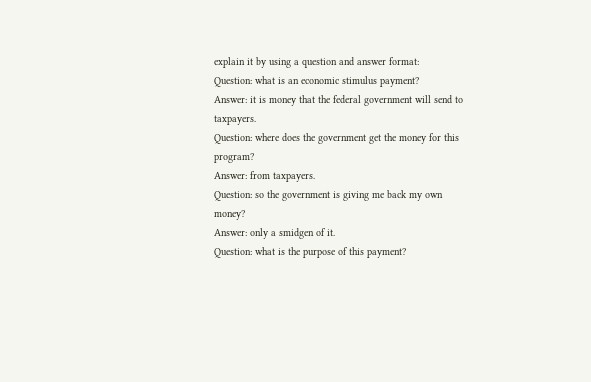explain it by using a question and answer format:
Question: what is an economic stimulus payment?
Answer: it is money that the federal government will send to taxpayers.
Question: where does the government get the money for this program?
Answer: from taxpayers.
Question: so the government is giving me back my own money?
Answer: only a smidgen of it.
Question: what is the purpose of this payment?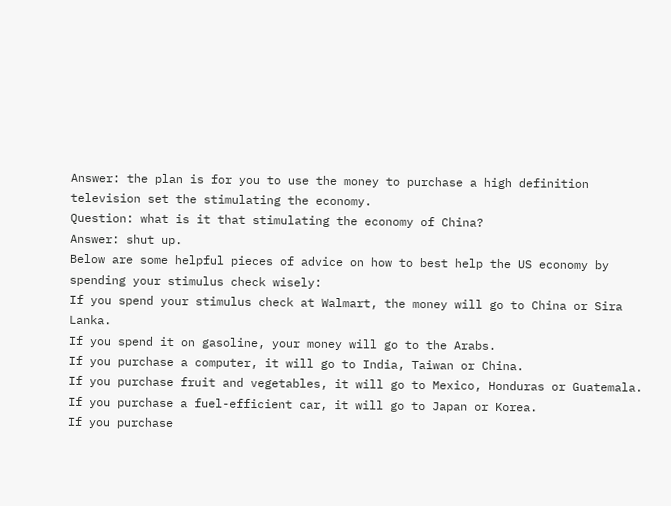Answer: the plan is for you to use the money to purchase a high definition television set the stimulating the economy.
Question: what is it that stimulating the economy of China?
Answer: shut up.
Below are some helpful pieces of advice on how to best help the US economy by spending your stimulus check wisely:
If you spend your stimulus check at Walmart, the money will go to China or Sira Lanka.
If you spend it on gasoline, your money will go to the Arabs.
If you purchase a computer, it will go to India, Taiwan or China.
If you purchase fruit and vegetables, it will go to Mexico, Honduras or Guatemala.
If you purchase a fuel-efficient car, it will go to Japan or Korea.
If you purchase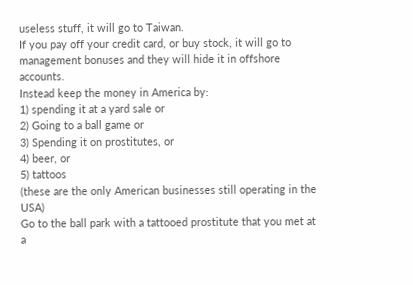useless stuff, it will go to Taiwan.
If you pay off your credit card, or buy stock, it will go to management bonuses and they will hide it in offshore accounts.
Instead keep the money in America by:
1) spending it at a yard sale or
2) Going to a ball game or
3) Spending it on prostitutes, or
4) beer, or
5) tattoos
(these are the only American businesses still operating in the USA)
Go to the ball park with a tattooed prostitute that you met at a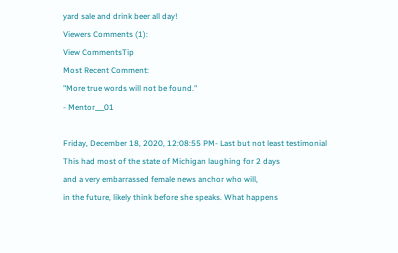yard sale and drink beer all day!
Viewers Comments (1):
View CommentsTip
Most Recent Comment:
"More true words will not be found."
- Mentor___01

Friday, December 18, 2020, 12:08:55 PM- Last but not least testimonial
This had most of the state of Michigan laughing for 2 days
and a very embarrassed female news anchor who will,
in the future, likely think before she speaks. What happens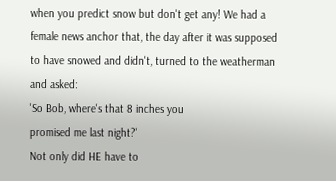when you predict snow but don't get any! We had a
female news anchor that, the day after it was supposed
to have snowed and didn't, turned to the weatherman
and asked:
'So Bob, where's that 8 inches you
promised me last night?'
Not only did HE have to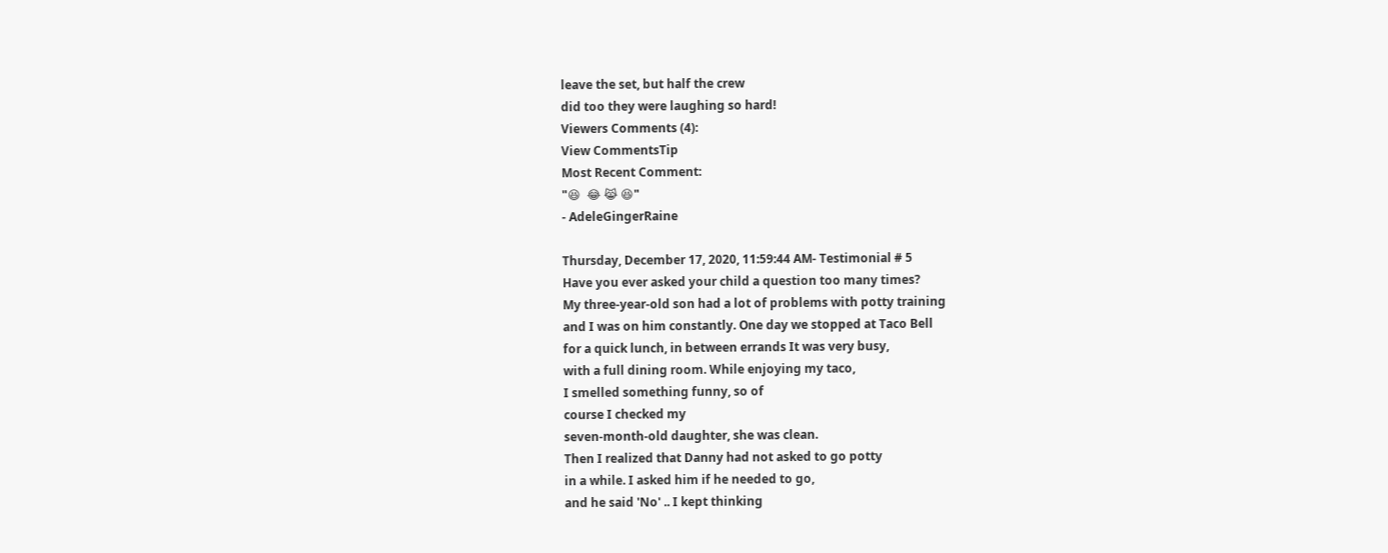leave the set, but half the crew
did too they were laughing so hard!
Viewers Comments (4):
View CommentsTip
Most Recent Comment:
"😆  😂 😹 😆"
- AdeleGingerRaine

Thursday, December 17, 2020, 11:59:44 AM- Testimonial # 5
Have you ever asked your child a question too many times?
My three-year-old son had a lot of problems with potty training
and I was on him constantly. One day we stopped at Taco Bell
for a quick lunch, in between errands It was very busy,
with a full dining room. While enjoying my taco,
I smelled something funny, so of
course I checked my
seven-month-old daughter, she was clean.
Then I realized that Danny had not asked to go potty
in a while. I asked him if he needed to go,
and he said 'No' .. I kept thinking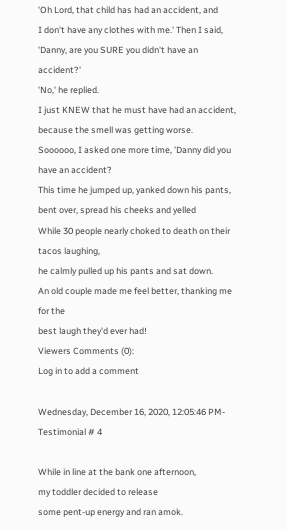'Oh Lord, that child has had an accident, and
I don't have any clothes with me.' Then I said,
'Danny, are you SURE you didn't have an accident?'
'No,' he replied.
I just KNEW that he must have had an accident,
because the smell was getting worse.
Soooooo, I asked one more time, 'Danny did you have an accident?
This time he jumped up, yanked down his pants,
bent over, spread his cheeks and yelled
While 30 people nearly choked to death on their tacos laughing,
he calmly pulled up his pants and sat down.
An old couple made me feel better, thanking me for the
best laugh they'd ever had!
Viewers Comments (0):
Log in to add a comment

Wednesday, December 16, 2020, 12:05:46 PM- Testimonial # 4

While in line at the bank one afternoon,
my toddler decided to release
some pent-up energy and ran amok.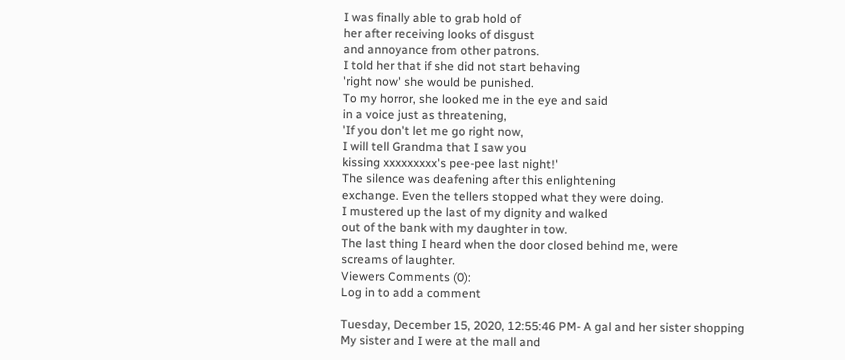I was finally able to grab hold of
her after receiving looks of disgust
and annoyance from other patrons.
I told her that if she did not start behaving
'right now' she would be punished.
To my horror, she looked me in the eye and said
in a voice just as threatening,
'If you don't let me go right now,
I will tell Grandma that I saw you
kissing xxxxxxxxx's pee-pee last night!'
The silence was deafening after this enlightening
exchange. Even the tellers stopped what they were doing.
I mustered up the last of my dignity and walked
out of the bank with my daughter in tow.
The last thing I heard when the door closed behind me, were
screams of laughter.
Viewers Comments (0):
Log in to add a comment

Tuesday, December 15, 2020, 12:55:46 PM- A gal and her sister shopping
My sister and I were at the mall and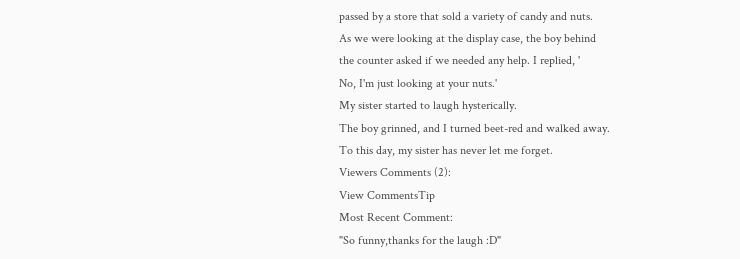passed by a store that sold a variety of candy and nuts.
As we were looking at the display case, the boy behind
the counter asked if we needed any help. I replied, '
No, I'm just looking at your nuts.'
My sister started to laugh hysterically.
The boy grinned, and I turned beet-red and walked away.
To this day, my sister has never let me forget.
Viewers Comments (2):
View CommentsTip
Most Recent Comment:
"So funny,thanks for the laugh :D"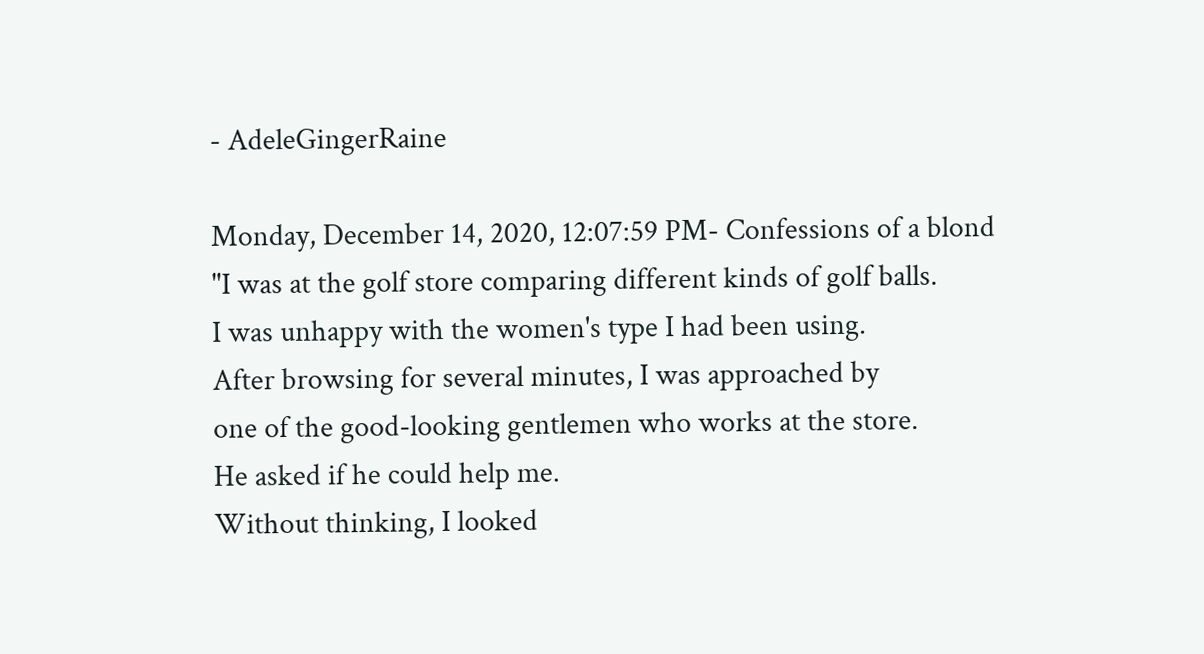- AdeleGingerRaine

Monday, December 14, 2020, 12:07:59 PM- Confessions of a blond
"I was at the golf store comparing different kinds of golf balls.
I was unhappy with the women's type I had been using.
After browsing for several minutes, I was approached by
one of the good-looking gentlemen who works at the store.
He asked if he could help me.
Without thinking, I looked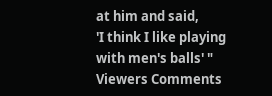at him and said,
'I think I like playing with men's balls' "
Viewers Comments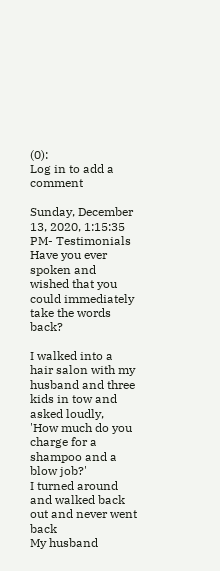(0):
Log in to add a comment

Sunday, December 13, 2020, 1:15:35 PM- Testimonials
Have you ever spoken and wished that you could immediately take the words back?

I walked into a hair salon with my husband and three
kids in tow and asked loudly,
'How much do you charge for a shampoo and a blow job?'
I turned around and walked back out and never went back
My husband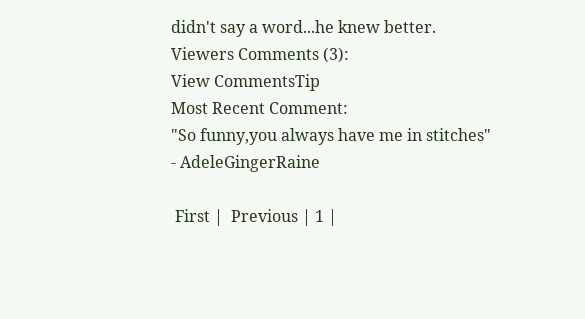didn't say a word...he knew better.
Viewers Comments (3):
View CommentsTip
Most Recent Comment:
"So funny,you always have me in stitches"
- AdeleGingerRaine

 First |  Previous | 1 |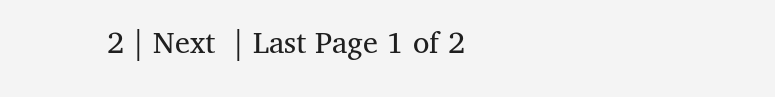2 | Next  | Last Page 1 of 2